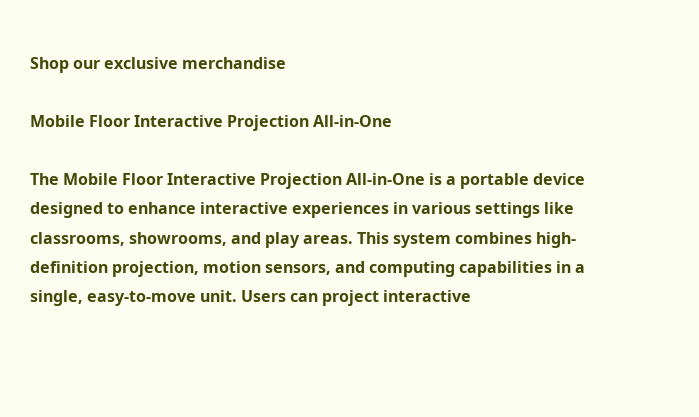Shop our exclusive merchandise

Mobile Floor Interactive Projection All-in-One

The Mobile Floor Interactive Projection All-in-One is a portable device designed to enhance interactive experiences in various settings like classrooms, showrooms, and play areas. This system combines high-definition projection, motion sensors, and computing capabilities in a single, easy-to-move unit. Users can project interactive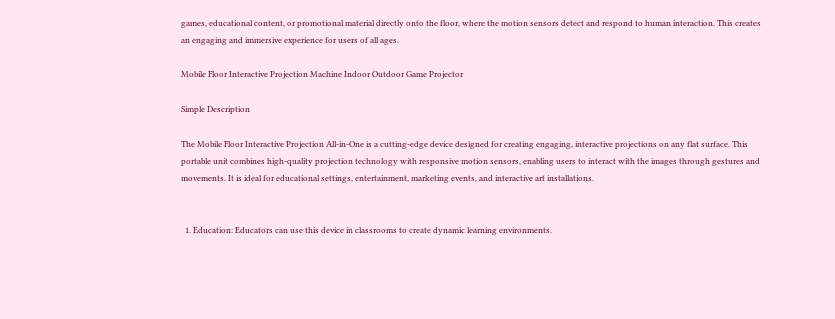games, educational content, or promotional material directly onto the floor, where the motion sensors detect and respond to human interaction. This creates an engaging and immersive experience for users of all ages.

Mobile Floor Interactive Projection Machine Indoor Outdoor Game Projector

Simple Description

The Mobile Floor Interactive Projection All-in-One is a cutting-edge device designed for creating engaging, interactive projections on any flat surface. This portable unit combines high-quality projection technology with responsive motion sensors, enabling users to interact with the images through gestures and movements. It is ideal for educational settings, entertainment, marketing events, and interactive art installations.


  1. Education: Educators can use this device in classrooms to create dynamic learning environments.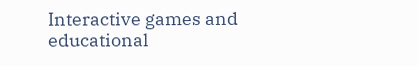Interactive games and educational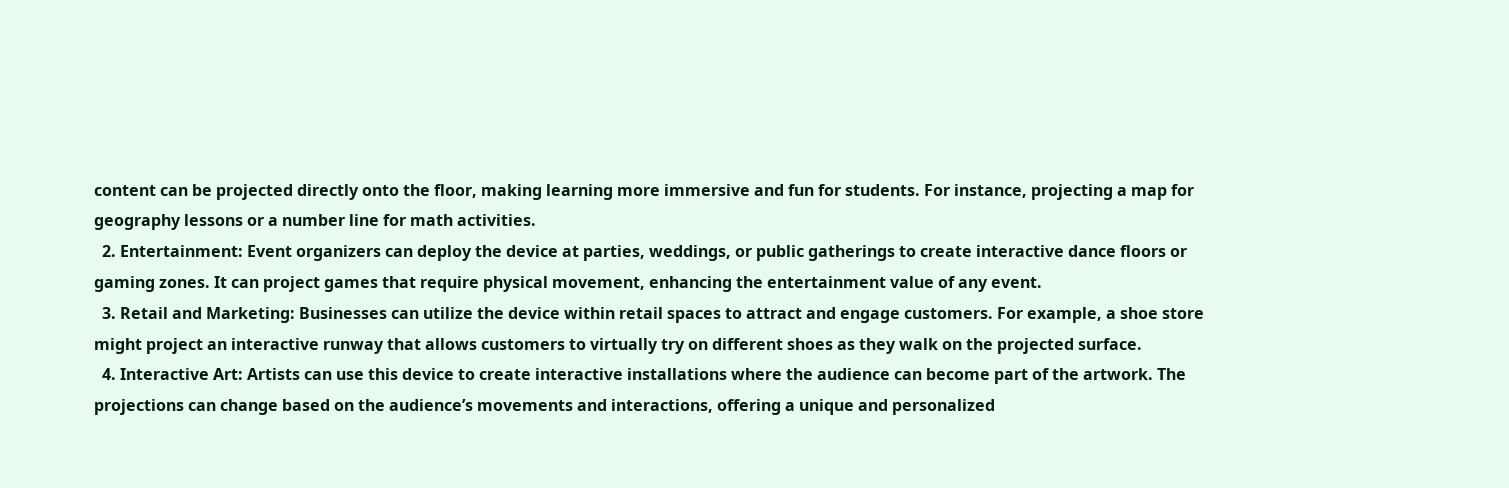content can be projected directly onto the floor, making learning more immersive and fun for students. For instance, projecting a map for geography lessons or a number line for math activities.
  2. Entertainment: Event organizers can deploy the device at parties, weddings, or public gatherings to create interactive dance floors or gaming zones. It can project games that require physical movement, enhancing the entertainment value of any event.
  3. Retail and Marketing: Businesses can utilize the device within retail spaces to attract and engage customers. For example, a shoe store might project an interactive runway that allows customers to virtually try on different shoes as they walk on the projected surface.
  4. Interactive Art: Artists can use this device to create interactive installations where the audience can become part of the artwork. The projections can change based on the audience’s movements and interactions, offering a unique and personalized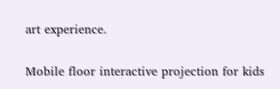art experience.

Mobile floor interactive projection for kids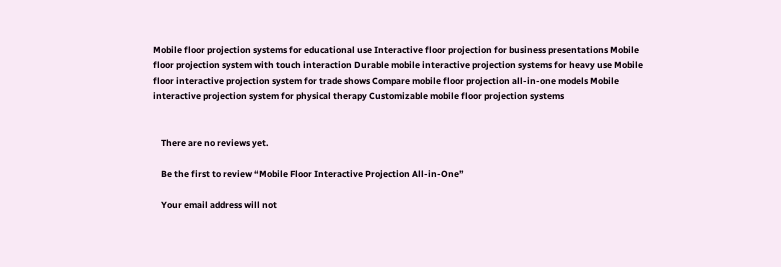Mobile floor projection systems for educational use Interactive floor projection for business presentations Mobile floor projection system with touch interaction Durable mobile interactive projection systems for heavy use Mobile floor interactive projection system for trade shows Compare mobile floor projection all-in-one models Mobile interactive projection system for physical therapy Customizable mobile floor projection systems


    There are no reviews yet.

    Be the first to review “Mobile Floor Interactive Projection All-in-One”

    Your email address will not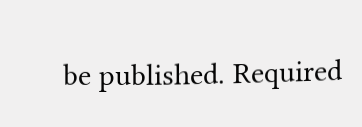be published. Required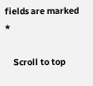fields are marked *

    Scroll to top